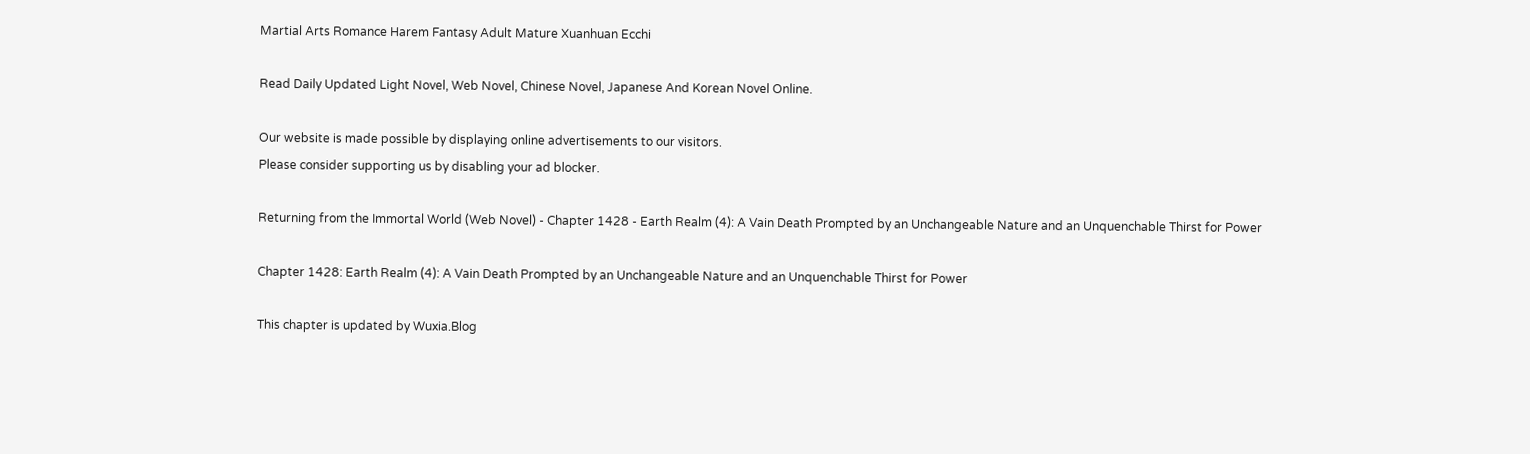Martial Arts Romance Harem Fantasy Adult Mature Xuanhuan Ecchi

Read Daily Updated Light Novel, Web Novel, Chinese Novel, Japanese And Korean Novel Online.

Our website is made possible by displaying online advertisements to our visitors.
Please consider supporting us by disabling your ad blocker.

Returning from the Immortal World (Web Novel) - Chapter 1428 - Earth Realm (4): A Vain Death Prompted by an Unchangeable Nature and an Unquenchable Thirst for Power

Chapter 1428: Earth Realm (4): A Vain Death Prompted by an Unchangeable Nature and an Unquenchable Thirst for Power

This chapter is updated by Wuxia.Blog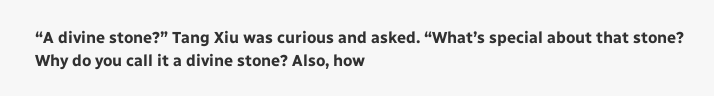“A divine stone?” Tang Xiu was curious and asked. “What’s special about that stone? Why do you call it a divine stone? Also, how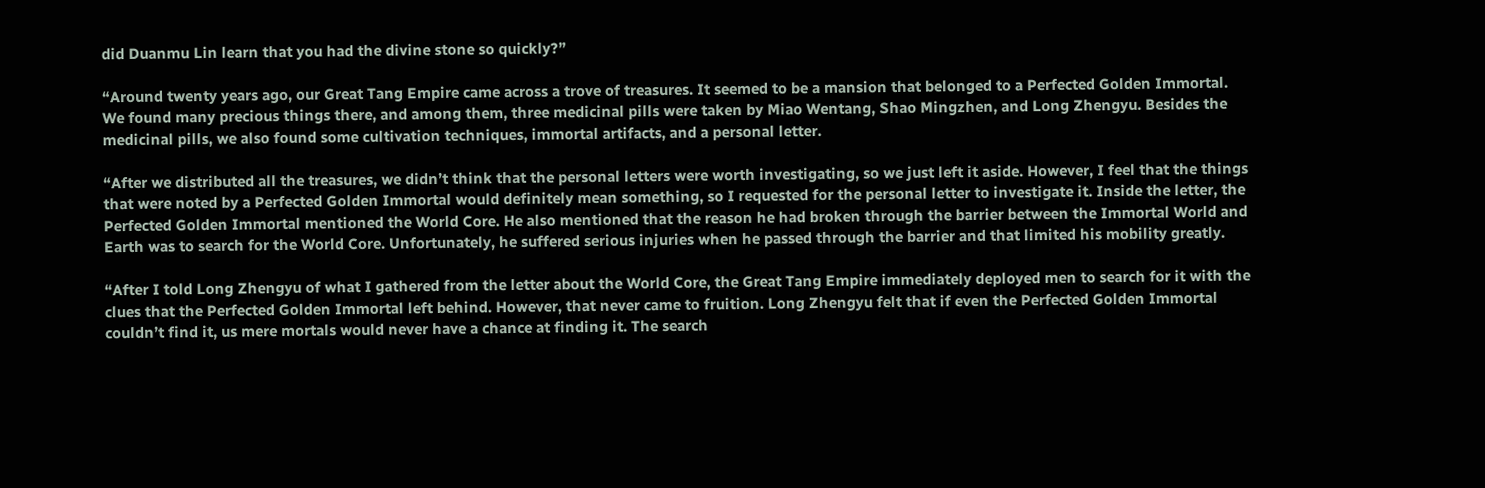did Duanmu Lin learn that you had the divine stone so quickly?”

“Around twenty years ago, our Great Tang Empire came across a trove of treasures. It seemed to be a mansion that belonged to a Perfected Golden Immortal. We found many precious things there, and among them, three medicinal pills were taken by Miao Wentang, Shao Mingzhen, and Long Zhengyu. Besides the medicinal pills, we also found some cultivation techniques, immortal artifacts, and a personal letter.

“After we distributed all the treasures, we didn’t think that the personal letters were worth investigating, so we just left it aside. However, I feel that the things that were noted by a Perfected Golden Immortal would definitely mean something, so I requested for the personal letter to investigate it. Inside the letter, the Perfected Golden Immortal mentioned the World Core. He also mentioned that the reason he had broken through the barrier between the Immortal World and Earth was to search for the World Core. Unfortunately, he suffered serious injuries when he passed through the barrier and that limited his mobility greatly.

“After I told Long Zhengyu of what I gathered from the letter about the World Core, the Great Tang Empire immediately deployed men to search for it with the clues that the Perfected Golden Immortal left behind. However, that never came to fruition. Long Zhengyu felt that if even the Perfected Golden Immortal couldn’t find it, us mere mortals would never have a chance at finding it. The search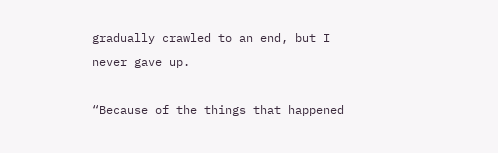gradually crawled to an end, but I never gave up.

“Because of the things that happened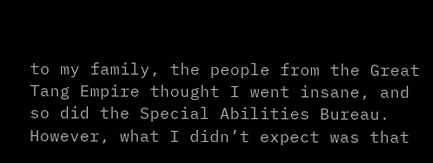to my family, the people from the Great Tang Empire thought I went insane, and so did the Special Abilities Bureau. However, what I didn’t expect was that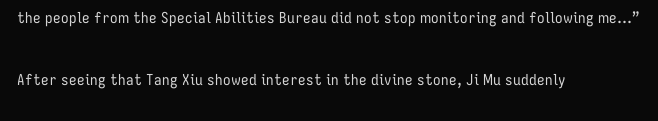the people from the Special Abilities Bureau did not stop monitoring and following me…”

After seeing that Tang Xiu showed interest in the divine stone, Ji Mu suddenly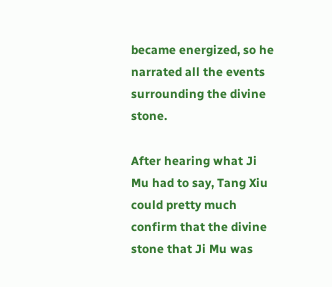became energized, so he narrated all the events surrounding the divine stone.

After hearing what Ji Mu had to say, Tang Xiu could pretty much confirm that the divine stone that Ji Mu was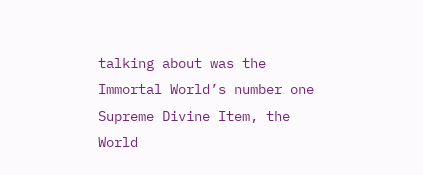talking about was the Immortal World’s number one Supreme Divine Item, the World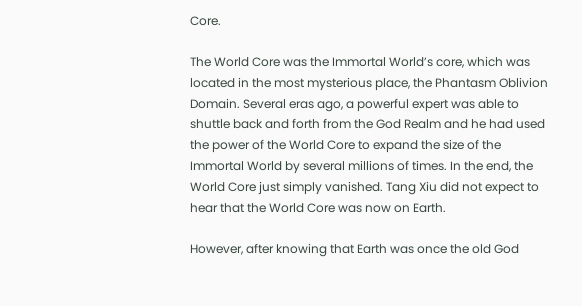Core.

The World Core was the Immortal World’s core, which was located in the most mysterious place, the Phantasm Oblivion Domain. Several eras ago, a powerful expert was able to shuttle back and forth from the God Realm and he had used the power of the World Core to expand the size of the Immortal World by several millions of times. In the end, the World Core just simply vanished. Tang Xiu did not expect to hear that the World Core was now on Earth.

However, after knowing that Earth was once the old God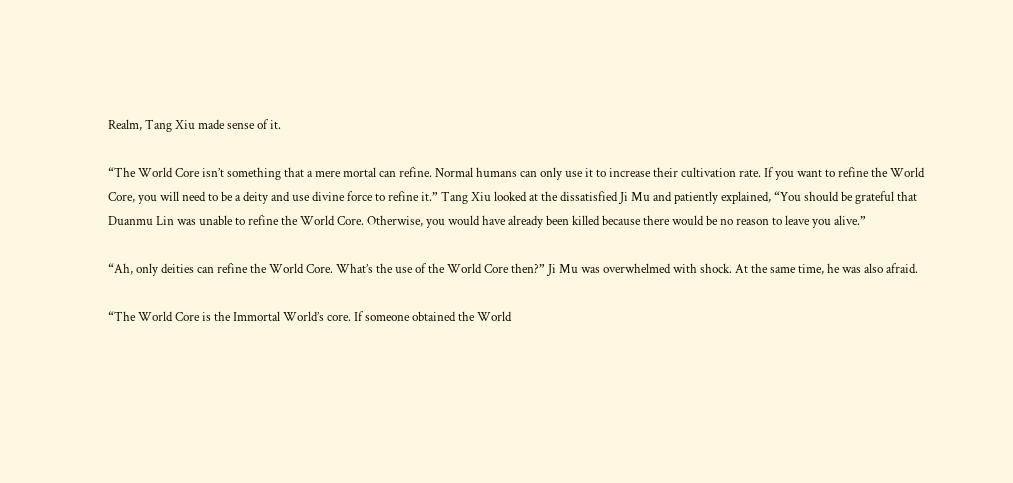Realm, Tang Xiu made sense of it.

“The World Core isn’t something that a mere mortal can refine. Normal humans can only use it to increase their cultivation rate. If you want to refine the World Core, you will need to be a deity and use divine force to refine it.” Tang Xiu looked at the dissatisfied Ji Mu and patiently explained, “You should be grateful that Duanmu Lin was unable to refine the World Core. Otherwise, you would have already been killed because there would be no reason to leave you alive.”

“Ah, only deities can refine the World Core. What’s the use of the World Core then?” Ji Mu was overwhelmed with shock. At the same time, he was also afraid.

“The World Core is the Immortal World’s core. If someone obtained the World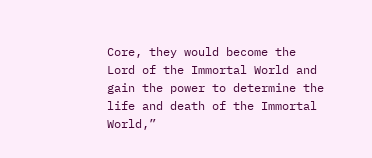Core, they would become the Lord of the Immortal World and gain the power to determine the life and death of the Immortal World,”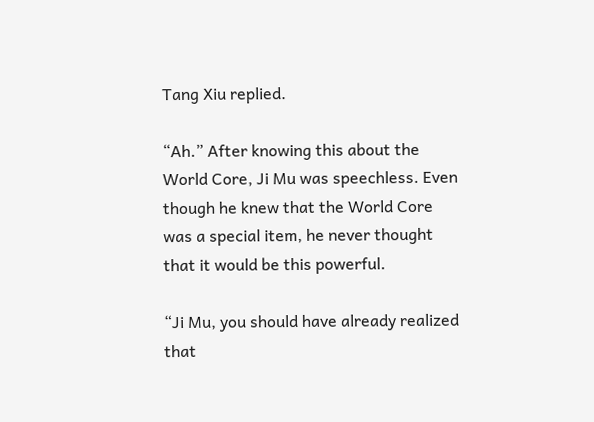Tang Xiu replied.

“Ah.” After knowing this about the World Core, Ji Mu was speechless. Even though he knew that the World Core was a special item, he never thought that it would be this powerful.

“Ji Mu, you should have already realized that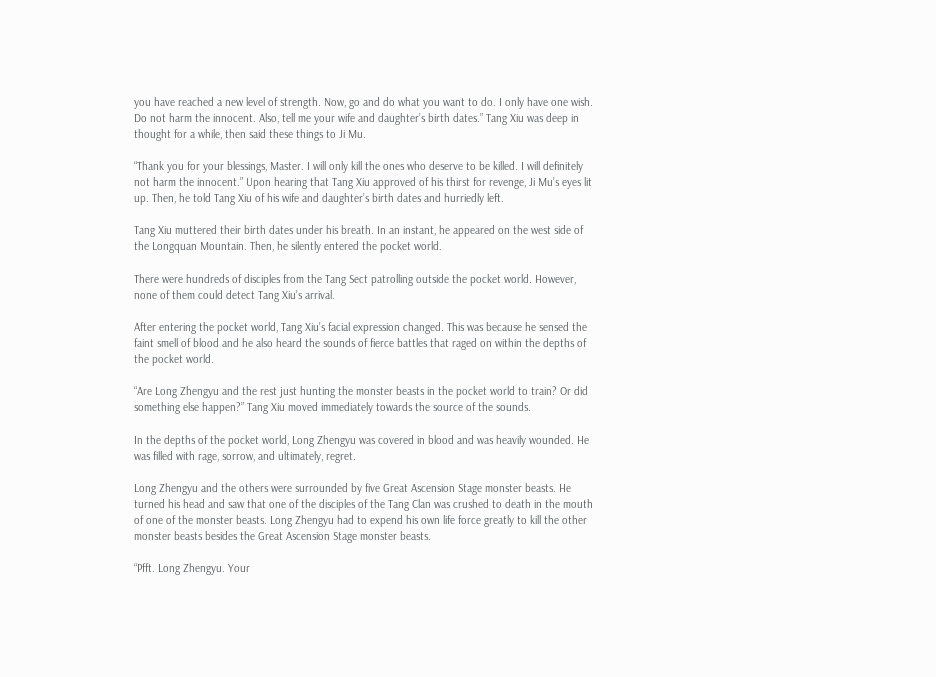you have reached a new level of strength. Now, go and do what you want to do. I only have one wish. Do not harm the innocent. Also, tell me your wife and daughter’s birth dates.” Tang Xiu was deep in thought for a while, then said these things to Ji Mu.

“Thank you for your blessings, Master. I will only kill the ones who deserve to be killed. I will definitely not harm the innocent.” Upon hearing that Tang Xiu approved of his thirst for revenge, Ji Mu’s eyes lit up. Then, he told Tang Xiu of his wife and daughter’s birth dates and hurriedly left.

Tang Xiu muttered their birth dates under his breath. In an instant, he appeared on the west side of the Longquan Mountain. Then, he silently entered the pocket world.

There were hundreds of disciples from the Tang Sect patrolling outside the pocket world. However, none of them could detect Tang Xiu’s arrival.

After entering the pocket world, Tang Xiu’s facial expression changed. This was because he sensed the faint smell of blood and he also heard the sounds of fierce battles that raged on within the depths of the pocket world.

“Are Long Zhengyu and the rest just hunting the monster beasts in the pocket world to train? Or did something else happen?” Tang Xiu moved immediately towards the source of the sounds.

In the depths of the pocket world, Long Zhengyu was covered in blood and was heavily wounded. He was filled with rage, sorrow, and ultimately, regret.

Long Zhengyu and the others were surrounded by five Great Ascension Stage monster beasts. He turned his head and saw that one of the disciples of the Tang Clan was crushed to death in the mouth of one of the monster beasts. Long Zhengyu had to expend his own life force greatly to kill the other monster beasts besides the Great Ascension Stage monster beasts.

“Pfft. Long Zhengyu. Your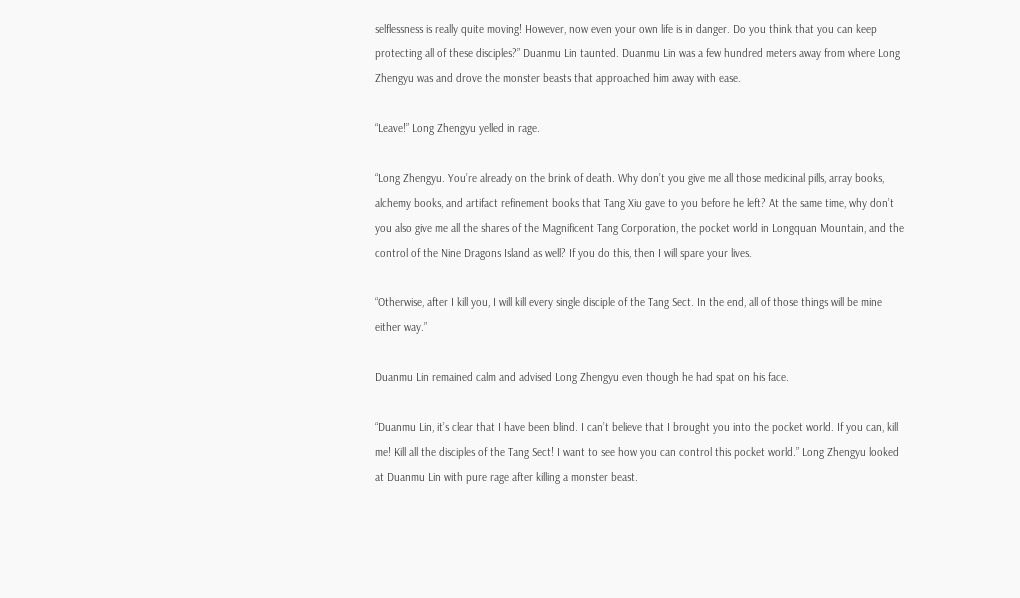selflessness is really quite moving! However, now even your own life is in danger. Do you think that you can keep protecting all of these disciples?” Duanmu Lin taunted. Duanmu Lin was a few hundred meters away from where Long Zhengyu was and drove the monster beasts that approached him away with ease.

“Leave!” Long Zhengyu yelled in rage.

“Long Zhengyu. You’re already on the brink of death. Why don’t you give me all those medicinal pills, array books, alchemy books, and artifact refinement books that Tang Xiu gave to you before he left? At the same time, why don’t you also give me all the shares of the Magnificent Tang Corporation, the pocket world in Longquan Mountain, and the control of the Nine Dragons Island as well? If you do this, then I will spare your lives.

“Otherwise, after I kill you, I will kill every single disciple of the Tang Sect. In the end, all of those things will be mine either way.”

Duanmu Lin remained calm and advised Long Zhengyu even though he had spat on his face.

“Duanmu Lin, it’s clear that I have been blind. I can’t believe that I brought you into the pocket world. If you can, kill me! Kill all the disciples of the Tang Sect! I want to see how you can control this pocket world.” Long Zhengyu looked at Duanmu Lin with pure rage after killing a monster beast.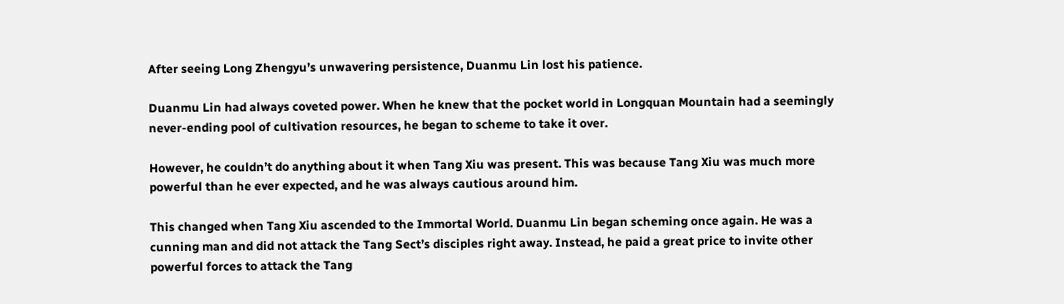After seeing Long Zhengyu’s unwavering persistence, Duanmu Lin lost his patience.

Duanmu Lin had always coveted power. When he knew that the pocket world in Longquan Mountain had a seemingly never-ending pool of cultivation resources, he began to scheme to take it over.

However, he couldn’t do anything about it when Tang Xiu was present. This was because Tang Xiu was much more powerful than he ever expected, and he was always cautious around him.

This changed when Tang Xiu ascended to the Immortal World. Duanmu Lin began scheming once again. He was a cunning man and did not attack the Tang Sect’s disciples right away. Instead, he paid a great price to invite other powerful forces to attack the Tang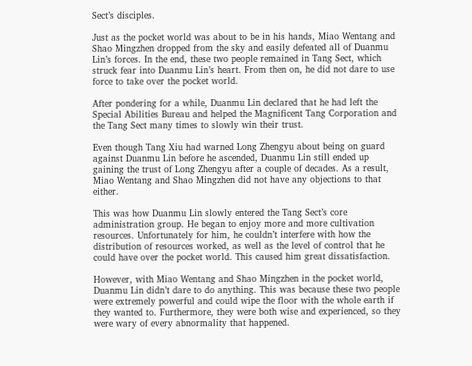Sect’s disciples.

Just as the pocket world was about to be in his hands, Miao Wentang and Shao Mingzhen dropped from the sky and easily defeated all of Duanmu Lin’s forces. In the end, these two people remained in Tang Sect, which struck fear into Duanmu Lin’s heart. From then on, he did not dare to use force to take over the pocket world.

After pondering for a while, Duanmu Lin declared that he had left the Special Abilities Bureau and helped the Magnificent Tang Corporation and the Tang Sect many times to slowly win their trust.

Even though Tang Xiu had warned Long Zhengyu about being on guard against Duanmu Lin before he ascended, Duanmu Lin still ended up gaining the trust of Long Zhengyu after a couple of decades. As a result, Miao Wentang and Shao Mingzhen did not have any objections to that either.

This was how Duanmu Lin slowly entered the Tang Sect’s core administration group. He began to enjoy more and more cultivation resources. Unfortunately for him, he couldn’t interfere with how the distribution of resources worked, as well as the level of control that he could have over the pocket world. This caused him great dissatisfaction.

However, with Miao Wentang and Shao Mingzhen in the pocket world, Duanmu Lin didn’t dare to do anything. This was because these two people were extremely powerful and could wipe the floor with the whole earth if they wanted to. Furthermore, they were both wise and experienced, so they were wary of every abnormality that happened.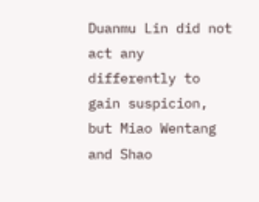Duanmu Lin did not act any differently to gain suspicion, but Miao Wentang and Shao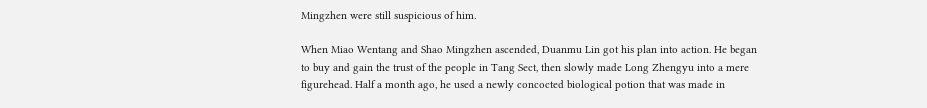Mingzhen were still suspicious of him.

When Miao Wentang and Shao Mingzhen ascended, Duanmu Lin got his plan into action. He began to buy and gain the trust of the people in Tang Sect, then slowly made Long Zhengyu into a mere figurehead. Half a month ago, he used a newly concocted biological potion that was made in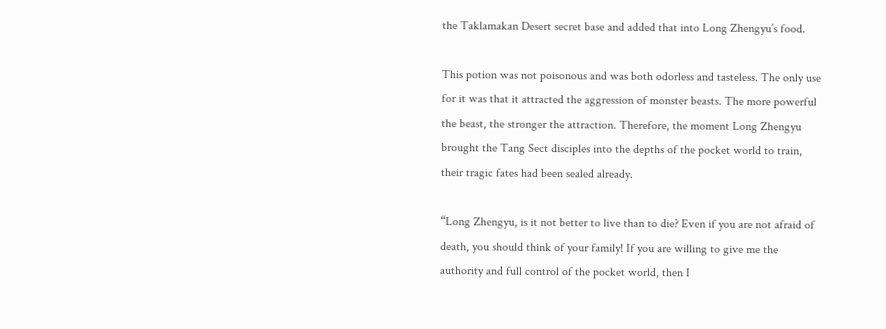the Taklamakan Desert secret base and added that into Long Zhengyu’s food.

This potion was not poisonous and was both odorless and tasteless. The only use for it was that it attracted the aggression of monster beasts. The more powerful the beast, the stronger the attraction. Therefore, the moment Long Zhengyu brought the Tang Sect disciples into the depths of the pocket world to train, their tragic fates had been sealed already.

“Long Zhengyu, is it not better to live than to die? Even if you are not afraid of death, you should think of your family! If you are willing to give me the authority and full control of the pocket world, then I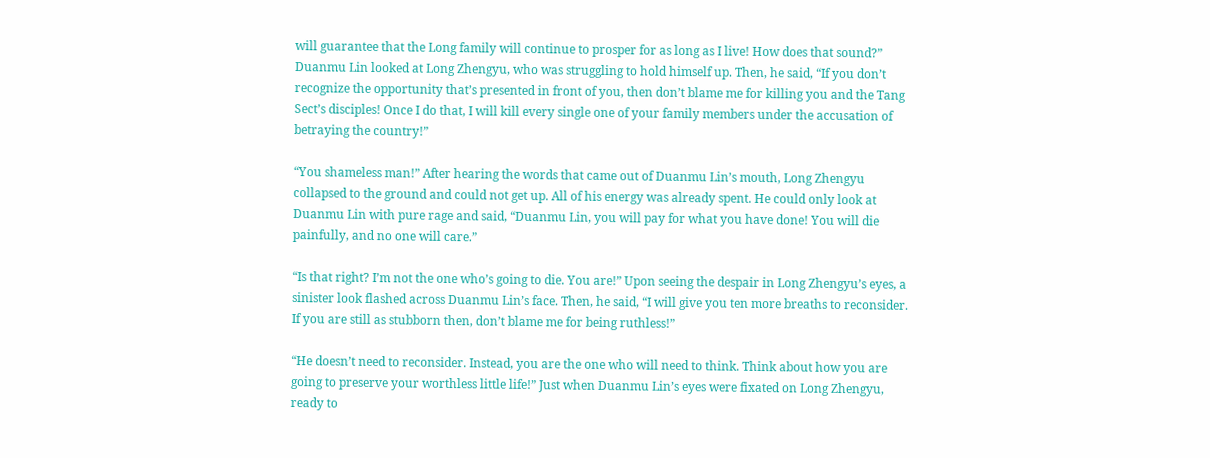will guarantee that the Long family will continue to prosper for as long as I live! How does that sound?” Duanmu Lin looked at Long Zhengyu, who was struggling to hold himself up. Then, he said, “If you don’t recognize the opportunity that’s presented in front of you, then don’t blame me for killing you and the Tang Sect’s disciples! Once I do that, I will kill every single one of your family members under the accusation of betraying the country!”

“You shameless man!” After hearing the words that came out of Duanmu Lin’s mouth, Long Zhengyu collapsed to the ground and could not get up. All of his energy was already spent. He could only look at Duanmu Lin with pure rage and said, “Duanmu Lin, you will pay for what you have done! You will die painfully, and no one will care.”

“Is that right? I’m not the one who’s going to die. You are!” Upon seeing the despair in Long Zhengyu’s eyes, a sinister look flashed across Duanmu Lin’s face. Then, he said, “I will give you ten more breaths to reconsider. If you are still as stubborn then, don’t blame me for being ruthless!”

“He doesn’t need to reconsider. Instead, you are the one who will need to think. Think about how you are going to preserve your worthless little life!” Just when Duanmu Lin’s eyes were fixated on Long Zhengyu, ready to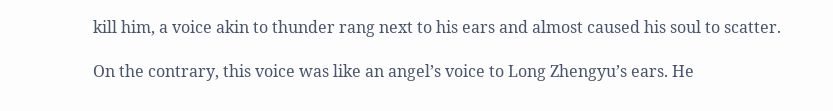kill him, a voice akin to thunder rang next to his ears and almost caused his soul to scatter.

On the contrary, this voice was like an angel’s voice to Long Zhengyu’s ears. He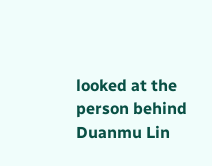looked at the person behind Duanmu Lin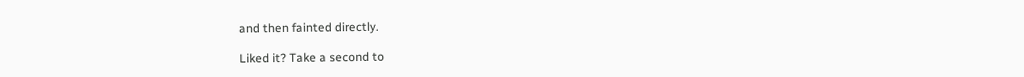and then fainted directly.

Liked it? Take a second to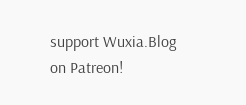support Wuxia.Blog on Patreon!